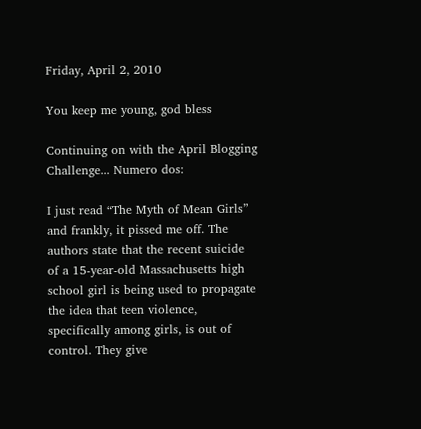Friday, April 2, 2010

You keep me young, god bless

Continuing on with the April Blogging Challenge... Numero dos:

I just read “The Myth of Mean Girls” and frankly, it pissed me off. The authors state that the recent suicide of a 15-year-old Massachusetts high school girl is being used to propagate the idea that teen violence, specifically among girls, is out of control. They give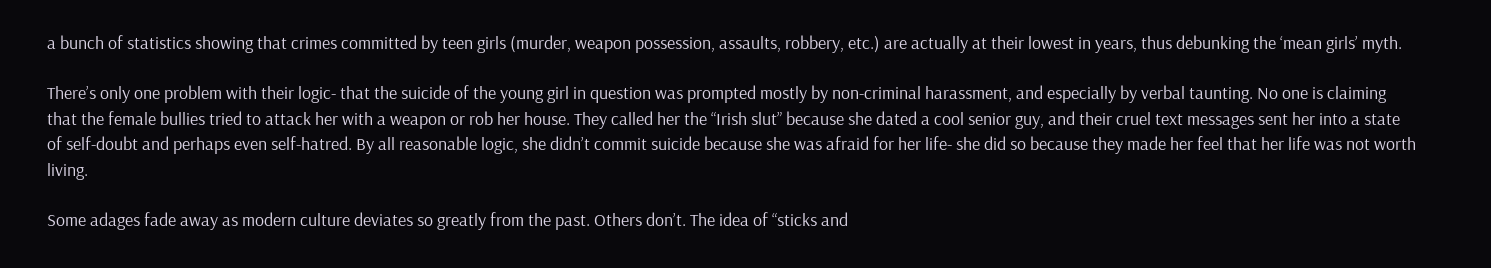a bunch of statistics showing that crimes committed by teen girls (murder, weapon possession, assaults, robbery, etc.) are actually at their lowest in years, thus debunking the ‘mean girls’ myth.

There’s only one problem with their logic- that the suicide of the young girl in question was prompted mostly by non-criminal harassment, and especially by verbal taunting. No one is claiming that the female bullies tried to attack her with a weapon or rob her house. They called her the “Irish slut” because she dated a cool senior guy, and their cruel text messages sent her into a state of self-doubt and perhaps even self-hatred. By all reasonable logic, she didn’t commit suicide because she was afraid for her life- she did so because they made her feel that her life was not worth living.

Some adages fade away as modern culture deviates so greatly from the past. Others don’t. The idea of “sticks and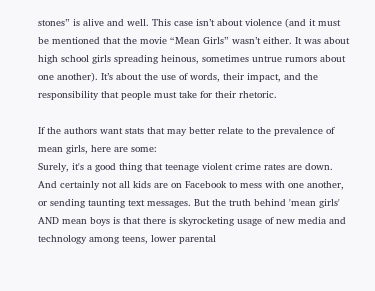stones” is alive and well. This case isn’t about violence (and it must be mentioned that the movie “Mean Girls” wasn’t either. It was about high school girls spreading heinous, sometimes untrue rumors about one another). It’s about the use of words, their impact, and the responsibility that people must take for their rhetoric.

If the authors want stats that may better relate to the prevalence of mean girls, here are some:
Surely, it's a good thing that teenage violent crime rates are down. And certainly not all kids are on Facebook to mess with one another, or sending taunting text messages. But the truth behind 'mean girls' AND mean boys is that there is skyrocketing usage of new media and technology among teens, lower parental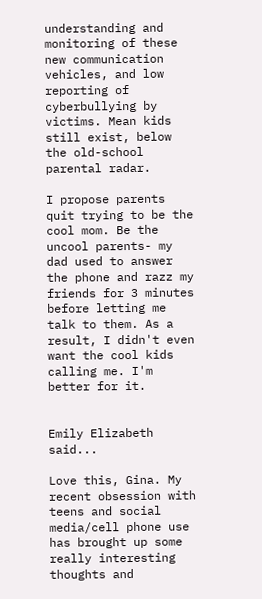understanding and monitoring of these new communication vehicles, and low reporting of cyberbullying by victims. Mean kids still exist, below the old-school parental radar.

I propose parents quit trying to be the cool mom. Be the uncool parents- my dad used to answer the phone and razz my friends for 3 minutes before letting me talk to them. As a result, I didn't even want the cool kids calling me. I'm better for it.


Emily Elizabeth said...

Love this, Gina. My recent obsession with teens and social media/cell phone use has brought up some really interesting thoughts and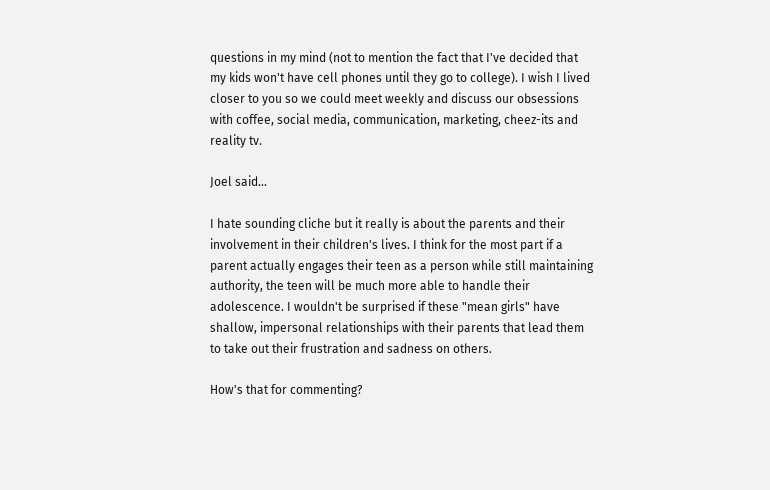questions in my mind (not to mention the fact that I've decided that my kids won't have cell phones until they go to college). I wish I lived closer to you so we could meet weekly and discuss our obsessions with coffee, social media, communication, marketing, cheez-its and reality tv.

Joel said...

I hate sounding cliche but it really is about the parents and their involvement in their children's lives. I think for the most part if a parent actually engages their teen as a person while still maintaining authority, the teen will be much more able to handle their adolescence. I wouldn't be surprised if these "mean girls" have shallow, impersonal relationships with their parents that lead them to take out their frustration and sadness on others.

How's that for commenting?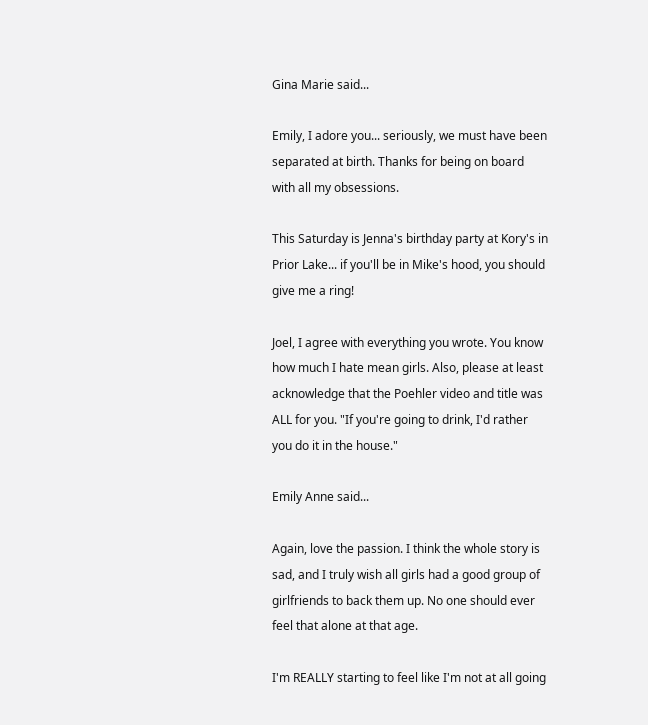Gina Marie said...

Emily, I adore you... seriously, we must have been separated at birth. Thanks for being on board with all my obsessions.

This Saturday is Jenna's birthday party at Kory's in Prior Lake... if you'll be in Mike's hood, you should give me a ring!

Joel, I agree with everything you wrote. You know how much I hate mean girls. Also, please at least acknowledge that the Poehler video and title was ALL for you. "If you're going to drink, I'd rather you do it in the house."

Emily Anne said...

Again, love the passion. I think the whole story is sad, and I truly wish all girls had a good group of girlfriends to back them up. No one should ever feel that alone at that age.

I'm REALLY starting to feel like I'm not at all going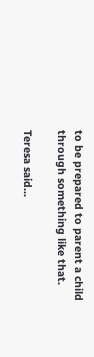to be prepared to parent a child through something like that.

Teresa said...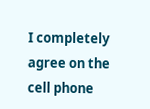I completely agree on the cell phone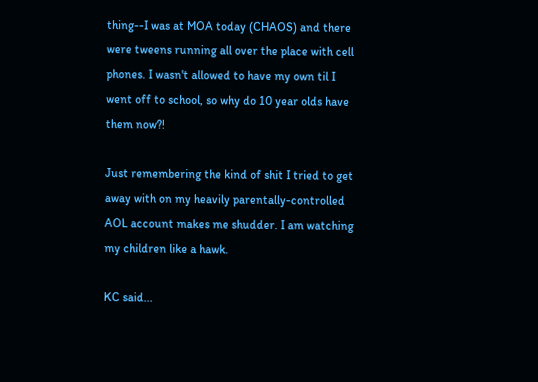thing--I was at MOA today (CHAOS) and there were tweens running all over the place with cell phones. I wasn't allowed to have my own til I went off to school, so why do 10 year olds have them now?!

Just remembering the kind of shit I tried to get away with on my heavily parentally-controlled AOL account makes me shudder. I am watching my children like a hawk.

KC said...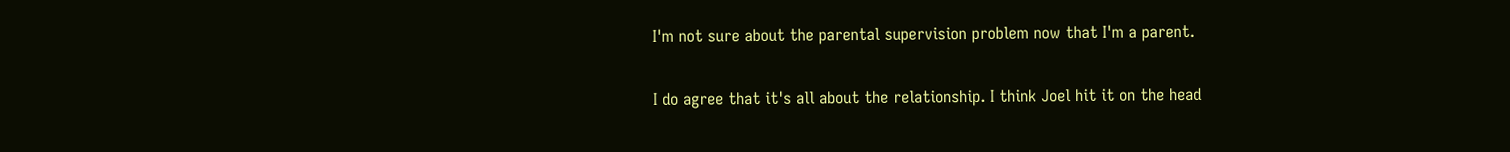I'm not sure about the parental supervision problem now that I'm a parent.

I do agree that it's all about the relationship. I think Joel hit it on the head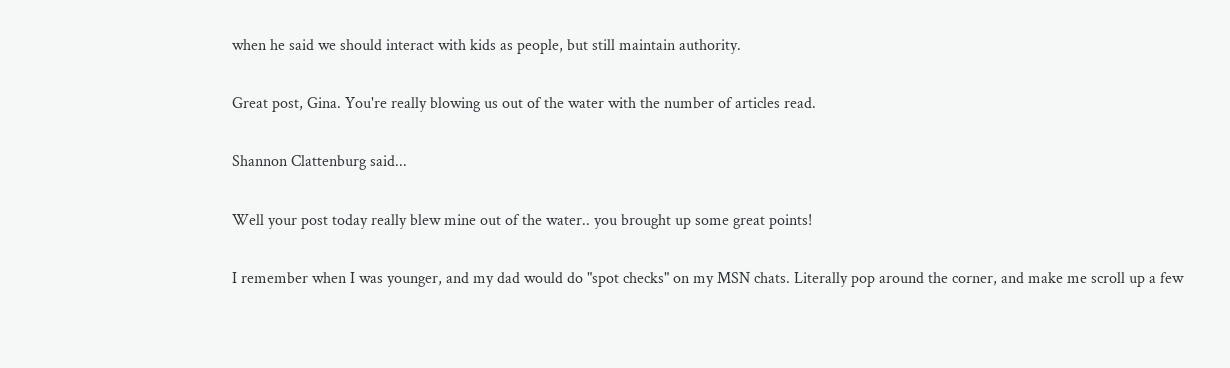when he said we should interact with kids as people, but still maintain authority.

Great post, Gina. You're really blowing us out of the water with the number of articles read.

Shannon Clattenburg said...

Well your post today really blew mine out of the water.. you brought up some great points!

I remember when I was younger, and my dad would do "spot checks" on my MSN chats. Literally pop around the corner, and make me scroll up a few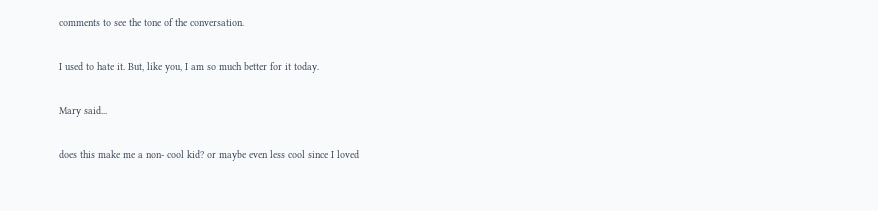comments to see the tone of the conversation.

I used to hate it. But, like you, I am so much better for it today.

Mary said...

does this make me a non- cool kid? or maybe even less cool since I loved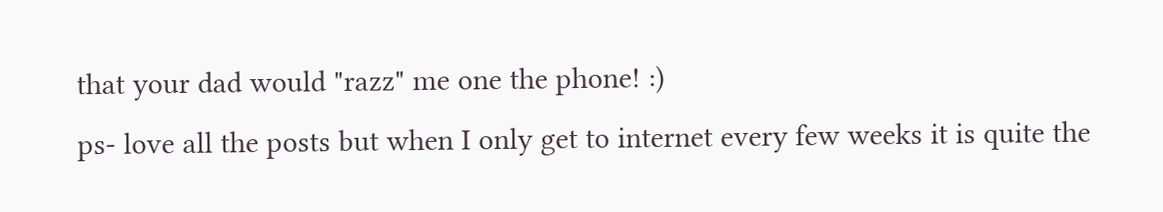that your dad would "razz" me one the phone! :)
ps- love all the posts but when I only get to internet every few weeks it is quite the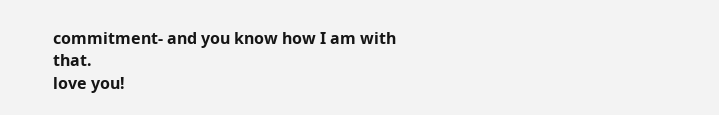commitment- and you know how I am with that.
love you!